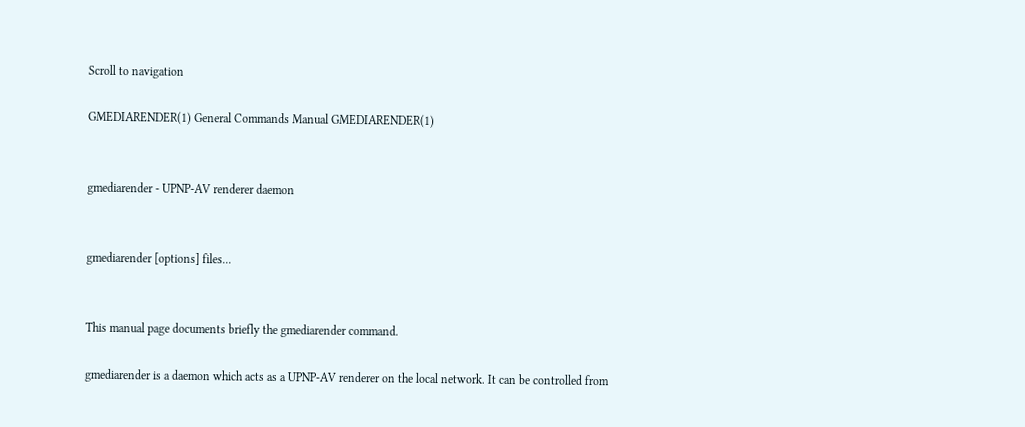Scroll to navigation

GMEDIARENDER(1) General Commands Manual GMEDIARENDER(1)


gmediarender - UPNP-AV renderer daemon


gmediarender [options] files...


This manual page documents briefly the gmediarender command.

gmediarender is a daemon which acts as a UPNP-AV renderer on the local network. It can be controlled from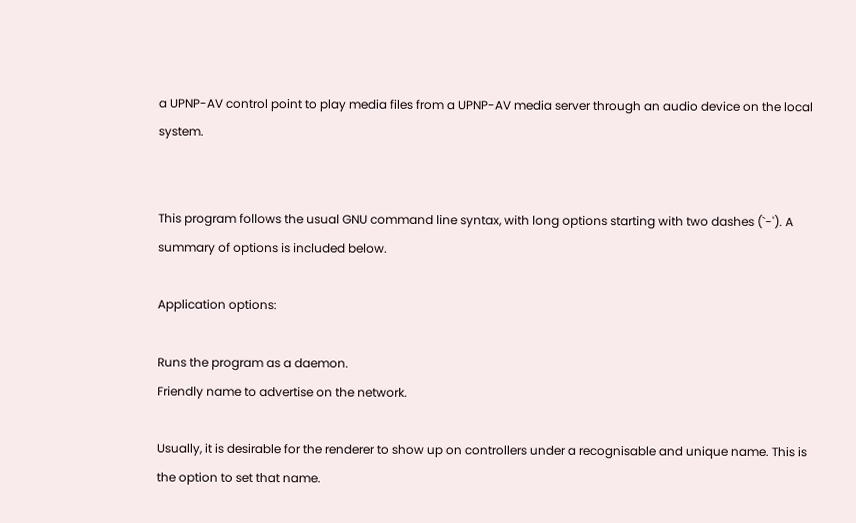a UPNP-AV control point to play media files from a UPNP-AV media server through an audio device on the local system.


This program follows the usual GNU command line syntax, with long options starting with two dashes (`-'). A summary of options is included below.

Application options:

Runs the program as a daemon.
Friendly name to advertise on the network.

Usually, it is desirable for the renderer to show up on controllers under a recognisable and unique name. This is the option to set that name.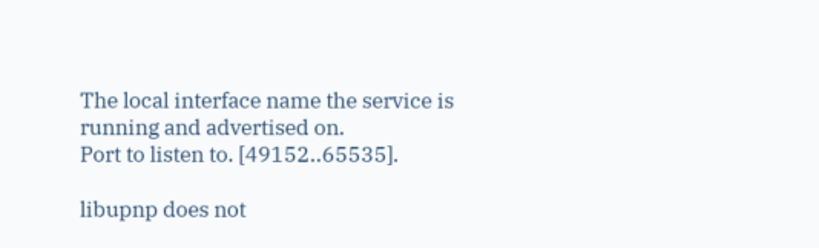The local interface name the service is running and advertised on.
Port to listen to. [49152..65535].

libupnp does not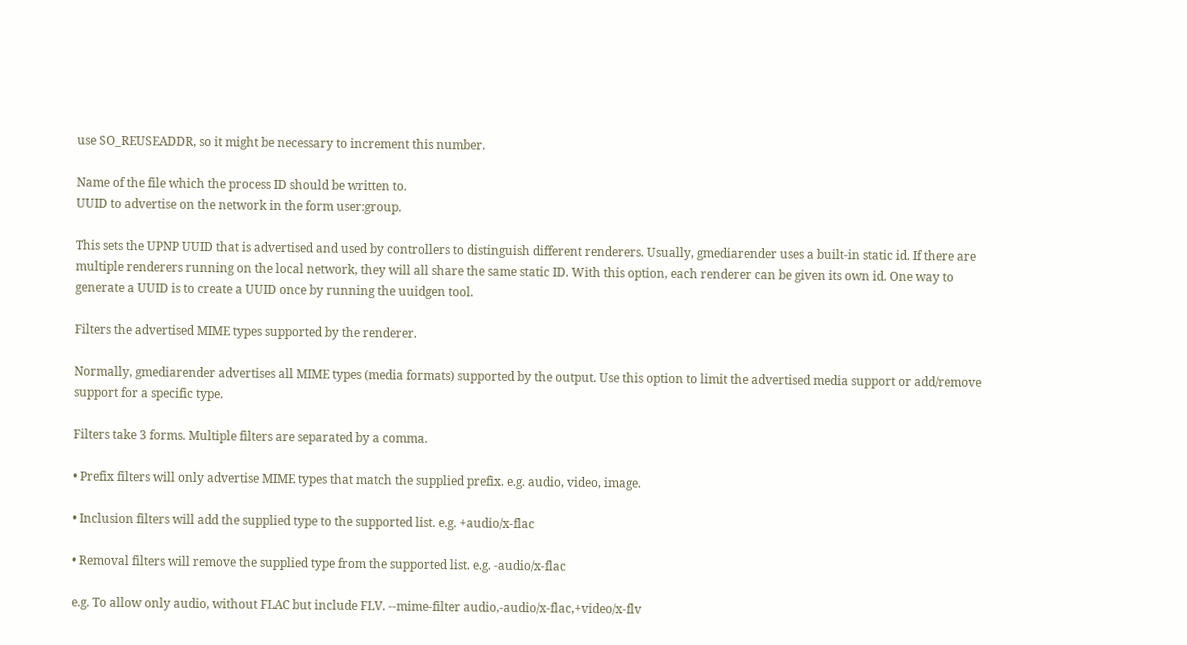use SO_REUSEADDR, so it might be necessary to increment this number.

Name of the file which the process ID should be written to.
UUID to advertise on the network in the form user:group.

This sets the UPNP UUID that is advertised and used by controllers to distinguish different renderers. Usually, gmediarender uses a built-in static id. If there are multiple renderers running on the local network, they will all share the same static ID. With this option, each renderer can be given its own id. One way to generate a UUID is to create a UUID once by running the uuidgen tool.

Filters the advertised MIME types supported by the renderer.

Normally, gmediarender advertises all MIME types (media formats) supported by the output. Use this option to limit the advertised media support or add/remove support for a specific type.

Filters take 3 forms. Multiple filters are separated by a comma.

• Prefix filters will only advertise MIME types that match the supplied prefix. e.g. audio, video, image.

• Inclusion filters will add the supplied type to the supported list. e.g. +audio/x-flac

• Removal filters will remove the supplied type from the supported list. e.g. -audio/x-flac

e.g. To allow only audio, without FLAC but include FLV. --mime-filter audio,-audio/x-flac,+video/x-flv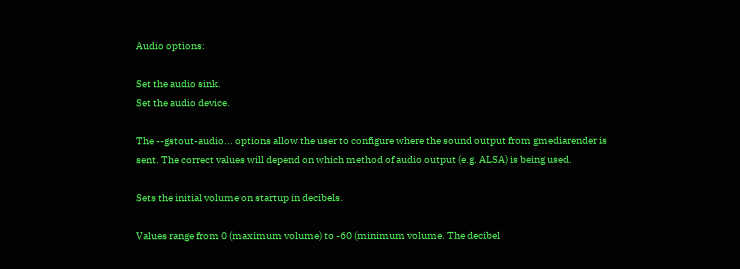Audio options:

Set the audio sink.
Set the audio device.

The --gstout-audio... options allow the user to configure where the sound output from gmediarender is sent. The correct values will depend on which method of audio output (e.g. ALSA) is being used.

Sets the initial volume on startup in decibels.

Values range from 0 (maximum volume) to -60 (minimum volume. The decibel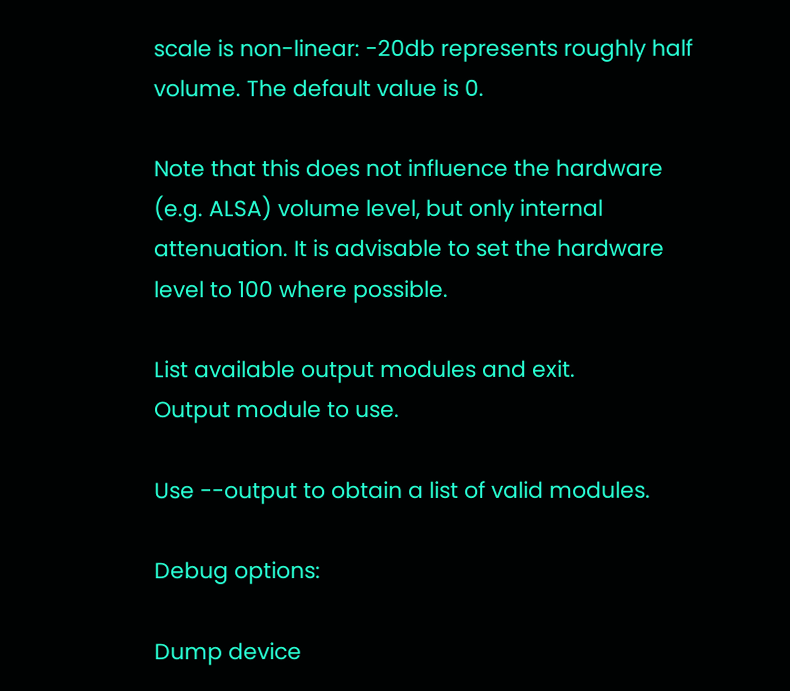scale is non-linear: -20db represents roughly half volume. The default value is 0.

Note that this does not influence the hardware (e.g. ALSA) volume level, but only internal attenuation. It is advisable to set the hardware level to 100 where possible.

List available output modules and exit.
Output module to use.

Use --output to obtain a list of valid modules.

Debug options:

Dump device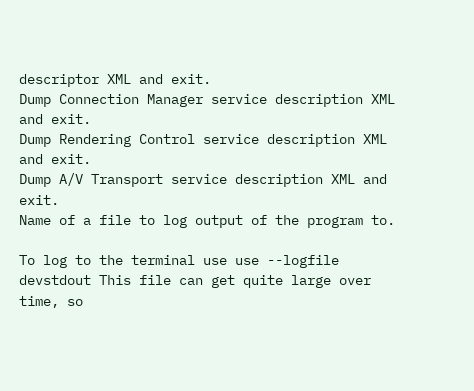descriptor XML and exit.
Dump Connection Manager service description XML and exit.
Dump Rendering Control service description XML and exit.
Dump A/V Transport service description XML and exit.
Name of a file to log output of the program to.

To log to the terminal use use --logfile devstdout This file can get quite large over time, so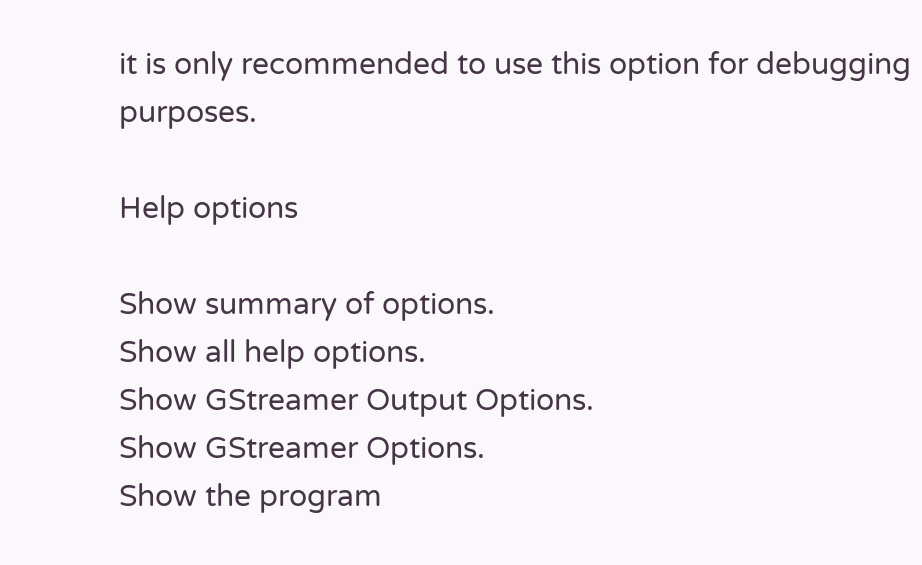it is only recommended to use this option for debugging purposes.

Help options

Show summary of options.
Show all help options.
Show GStreamer Output Options.
Show GStreamer Options.
Show the program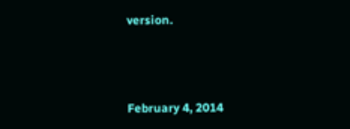version.



February 4, 2014